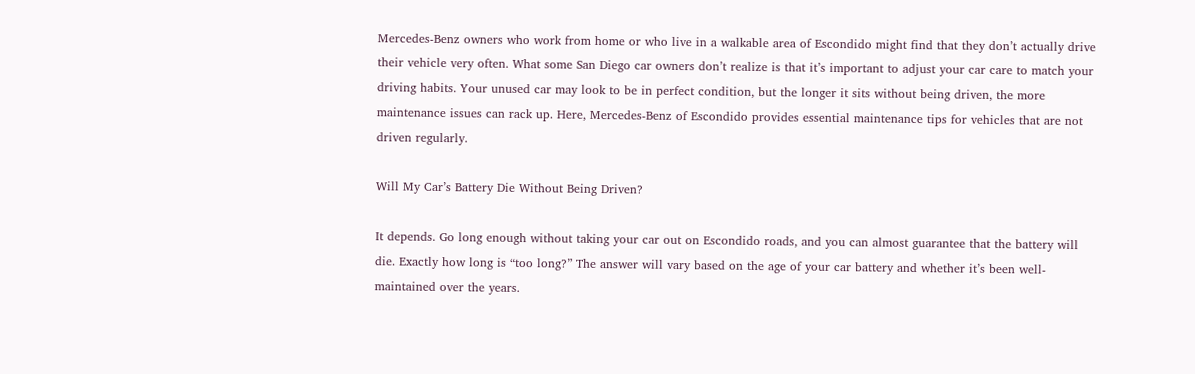Mercedes-Benz owners who work from home or who live in a walkable area of Escondido might find that they don’t actually drive their vehicle very often. What some San Diego car owners don’t realize is that it’s important to adjust your car care to match your driving habits. Your unused car may look to be in perfect condition, but the longer it sits without being driven, the more maintenance issues can rack up. Here, Mercedes-Benz of Escondido provides essential maintenance tips for vehicles that are not driven regularly.

Will My Car’s Battery Die Without Being Driven?

It depends. Go long enough without taking your car out on Escondido roads, and you can almost guarantee that the battery will die. Exactly how long is “too long?” The answer will vary based on the age of your car battery and whether it’s been well-maintained over the years.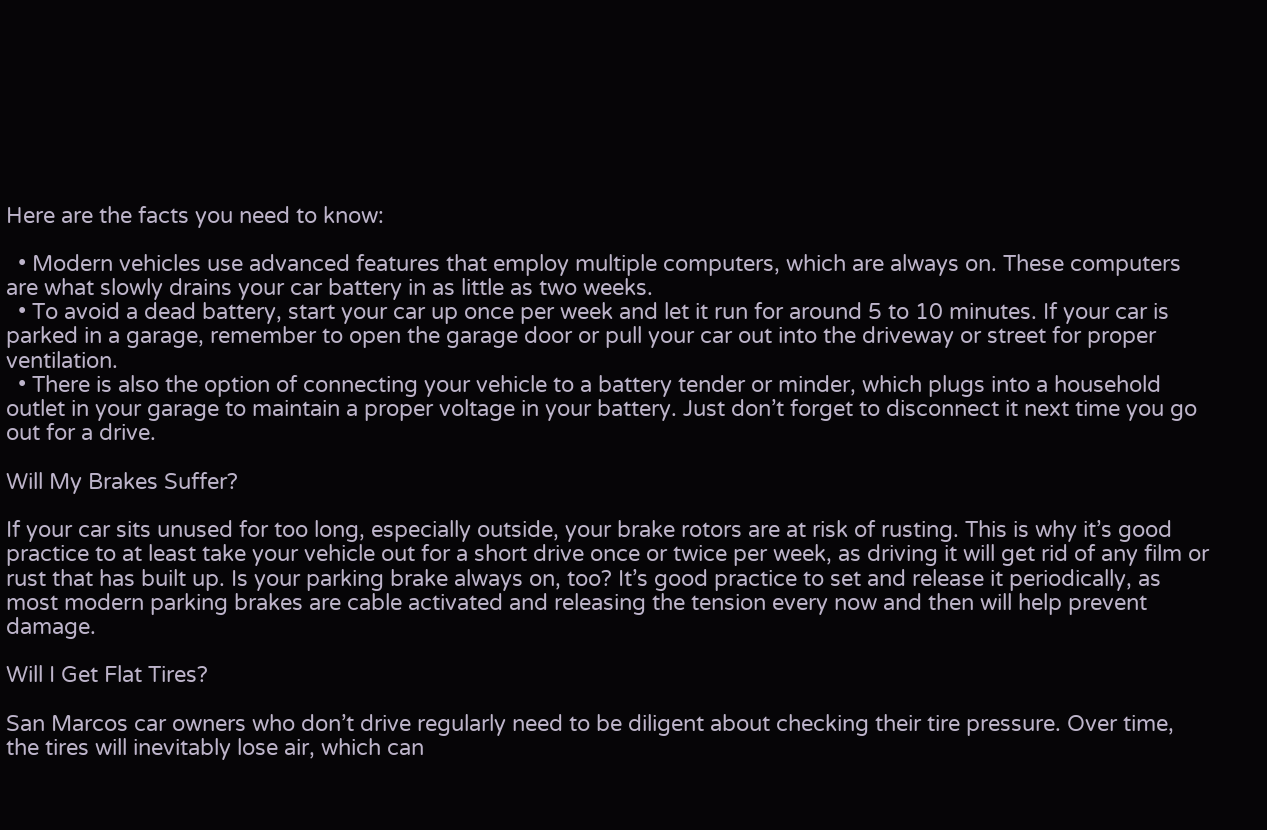Here are the facts you need to know:

  • Modern vehicles use advanced features that employ multiple computers, which are always on. These computers are what slowly drains your car battery in as little as two weeks.
  • To avoid a dead battery, start your car up once per week and let it run for around 5 to 10 minutes. If your car is parked in a garage, remember to open the garage door or pull your car out into the driveway or street for proper ventilation.
  • There is also the option of connecting your vehicle to a battery tender or minder, which plugs into a household outlet in your garage to maintain a proper voltage in your battery. Just don’t forget to disconnect it next time you go out for a drive.

Will My Brakes Suffer?

If your car sits unused for too long, especially outside, your brake rotors are at risk of rusting. This is why it’s good practice to at least take your vehicle out for a short drive once or twice per week, as driving it will get rid of any film or rust that has built up. Is your parking brake always on, too? It’s good practice to set and release it periodically, as most modern parking brakes are cable activated and releasing the tension every now and then will help prevent damage.

Will I Get Flat Tires?

San Marcos car owners who don’t drive regularly need to be diligent about checking their tire pressure. Over time, the tires will inevitably lose air, which can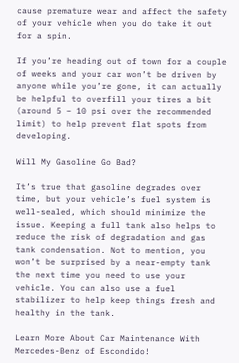cause premature wear and affect the safety of your vehicle when you do take it out for a spin.

If you’re heading out of town for a couple of weeks and your car won’t be driven by anyone while you’re gone, it can actually be helpful to overfill your tires a bit (around 5 – 10 psi over the recommended limit) to help prevent flat spots from developing.

Will My Gasoline Go Bad?

It’s true that gasoline degrades over time, but your vehicle’s fuel system is well-sealed, which should minimize the issue. Keeping a full tank also helps to reduce the risk of degradation and gas tank condensation. Not to mention, you won’t be surprised by a near-empty tank the next time you need to use your vehicle. You can also use a fuel stabilizer to help keep things fresh and healthy in the tank.

Learn More About Car Maintenance With Mercedes-Benz of Escondido!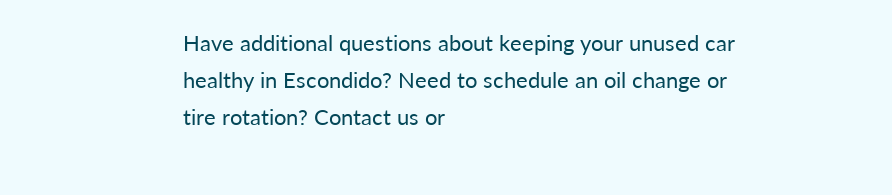Have additional questions about keeping your unused car healthy in Escondido? Need to schedule an oil change or tire rotation? Contact us or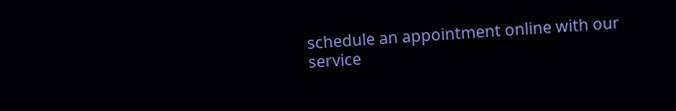schedule an appointment online with our service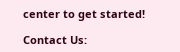center to get started!

Contact Us: